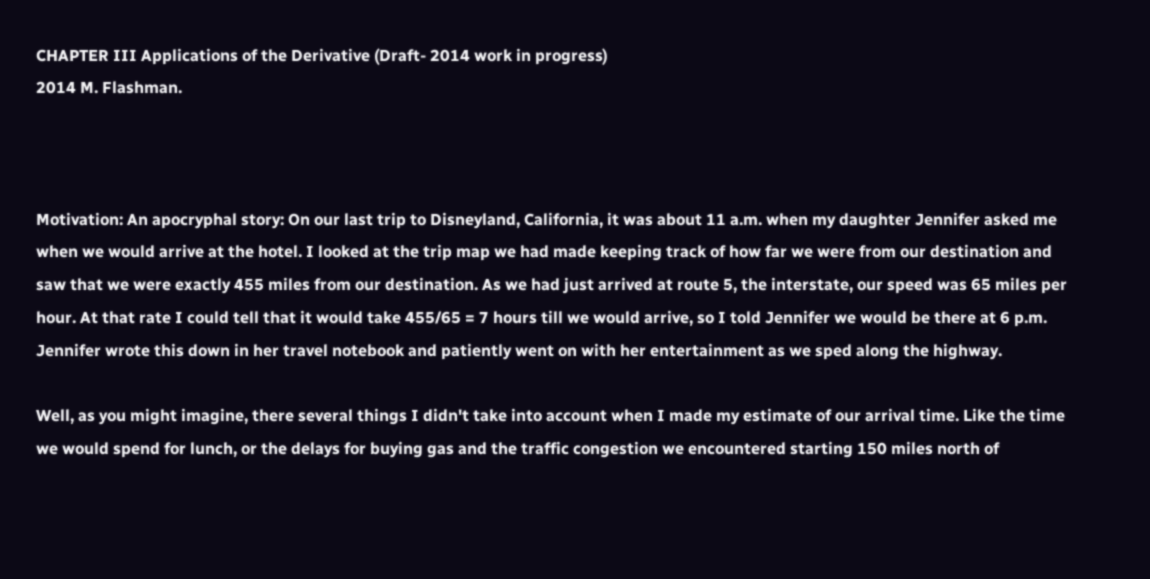CHAPTER III Applications of the Derivative (Draft- 2014 work in progress)
2014 M. Flashman.



Motivation: An apocryphal story: On our last trip to Disneyland, California, it was about 11 a.m. when my daughter Jennifer asked me when we would arrive at the hotel. I looked at the trip map we had made keeping track of how far we were from our destination and saw that we were exactly 455 miles from our destination. As we had just arrived at route 5, the interstate, our speed was 65 miles per hour. At that rate I could tell that it would take 455/65 = 7 hours till we would arrive, so I told Jennifer we would be there at 6 p.m. Jennifer wrote this down in her travel notebook and patiently went on with her entertainment as we sped along the highway.

Well, as you might imagine, there several things I didn't take into account when I made my estimate of our arrival time. Like the time we would spend for lunch, or the delays for buying gas and the traffic congestion we encountered starting 150 miles north of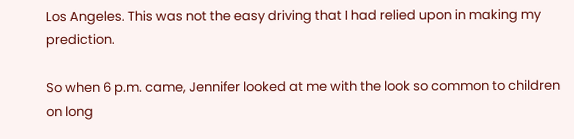Los Angeles. This was not the easy driving that I had relied upon in making my prediction.

So when 6 p.m. came, Jennifer looked at me with the look so common to children on long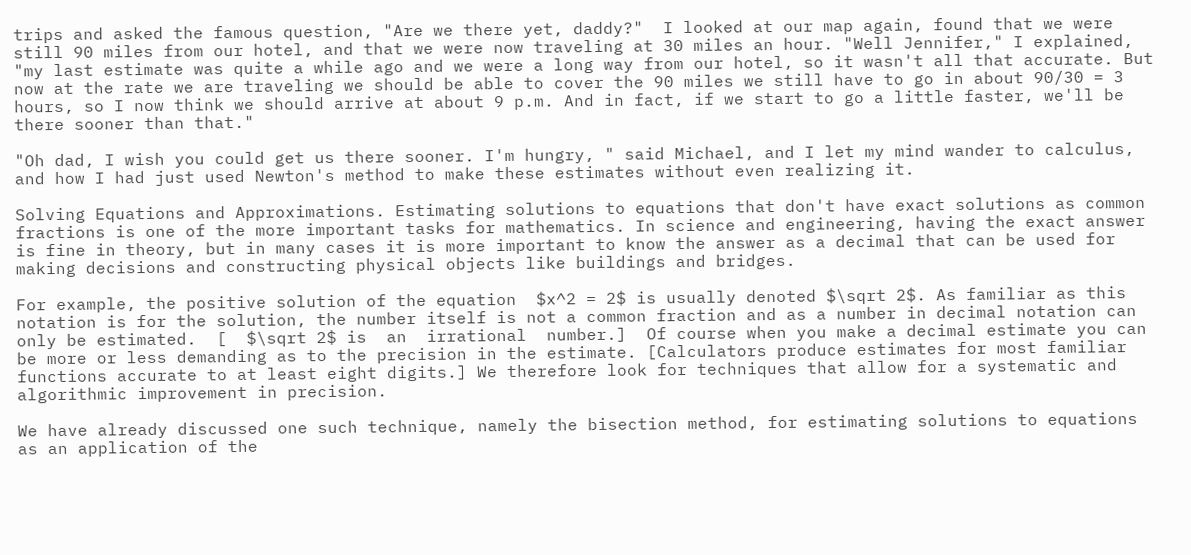trips and asked the famous question, "Are we there yet, daddy?"  I looked at our map again, found that we were still 90 miles from our hotel, and that we were now traveling at 30 miles an hour. "Well Jennifer," I explained, "my last estimate was quite a while ago and we were a long way from our hotel, so it wasn't all that accurate. But now at the rate we are traveling we should be able to cover the 90 miles we still have to go in about 90/30 = 3 hours, so I now think we should arrive at about 9 p.m. And in fact, if we start to go a little faster, we'll be there sooner than that."

"Oh dad, I wish you could get us there sooner. I'm hungry, " said Michael, and I let my mind wander to calculus, and how I had just used Newton's method to make these estimates without even realizing it.

Solving Equations and Approximations. Estimating solutions to equations that don't have exact solutions as common fractions is one of the more important tasks for mathematics. In science and engineering, having the exact answer is fine in theory, but in many cases it is more important to know the answer as a decimal that can be used for making decisions and constructing physical objects like buildings and bridges.

For example, the positive solution of the equation  $x^2 = 2$ is usually denoted $\sqrt 2$. As familiar as this notation is for the solution, the number itself is not a common fraction and as a number in decimal notation can only be estimated.  [  $\sqrt 2$ is  an  irrational  number.]  Of course when you make a decimal estimate you can be more or less demanding as to the precision in the estimate. [Calculators produce estimates for most familiar functions accurate to at least eight digits.] We therefore look for techniques that allow for a systematic and algorithmic improvement in precision.

We have already discussed one such technique, namely the bisection method, for estimating solutions to equations as an application of the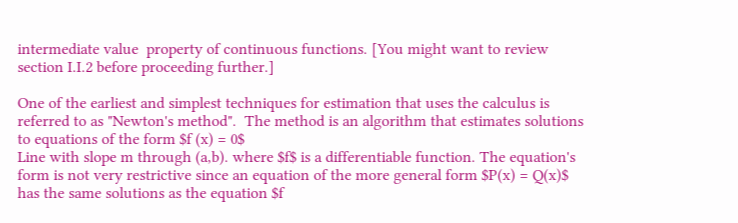intermediate value  property of continuous functions. [You might want to review section I.I.2 before proceeding further.]

One of the earliest and simplest techniques for estimation that uses the calculus is referred to as "Newton's method".  The method is an algorithm that estimates solutions to equations of the form $f (x) = 0$
Line with slope m through (a,b). where $f$ is a differentiable function. The equation's form is not very restrictive since an equation of the more general form $P(x) = Q(x)$ has the same solutions as the equation $f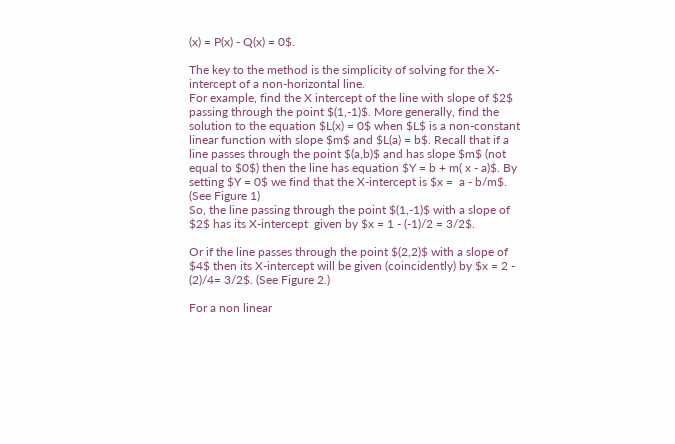(x) = P(x) - Q(x) = 0$.

The key to the method is the simplicity of solving for the X-intercept of a non-horizontal line.
For example, find the X intercept of the line with slope of $2$ passing through the point $(1,-1)$. More generally, find the solution to the equation $L(x) = 0$ when $L$ is a non-constant linear function with slope $m$ and $L(a) = b$. Recall that if a line passes through the point $(a,b)$ and has slope $m$ (not equal to $0$) then the line has equation $Y = b + m( x - a)$. By setting $Y = 0$ we find that the X-intercept is $x =  a - b/m$. (See Figure 1)
So, the line passing through the point $(1,-1)$ with a slope of $2$ has its X-intercept  given by $x = 1 - (-1)/2 = 3/2$.

Or if the line passes through the point $(2,2)$ with a slope of $4$ then its X-intercept will be given (coincidently) by $x = 2 - (2)/4= 3/2$. (See Figure 2.)

For a non linear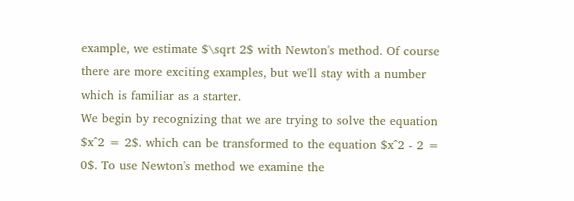example, we estimate $\sqrt 2$ with Newton's method. Of course there are more exciting examples, but we'll stay with a number which is familiar as a starter.
We begin by recognizing that we are trying to solve the equation $x^2 = 2$. which can be transformed to the equation $x^2 - 2 = 0$. To use Newton's method we examine the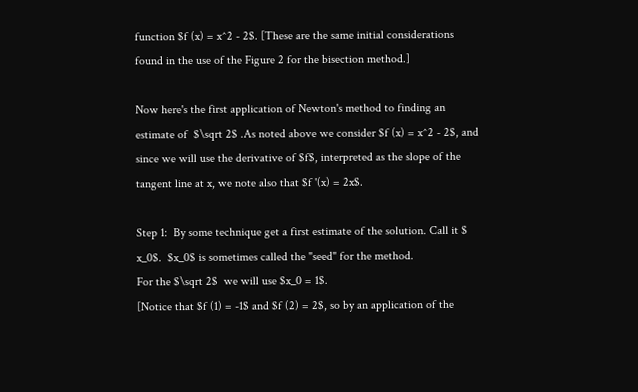function $f (x) = x^2 - 2$. [These are the same initial considerations found in the use of the Figure 2 for the bisection method.]

Now here's the first application of Newton's method to finding an estimate of  $\sqrt 2$ .As noted above we consider $f (x) = x^2 - 2$, and since we will use the derivative of $f$, interpreted as the slope of the tangent line at x, we note also that $f '(x) = 2x$.

Step 1:  By some technique get a first estimate of the solution. Call it $ x_0$.  $x_0$ is sometimes called the "seed" for the method.
For the $\sqrt 2$  we will use $x_0 = 1$.
[Notice that $f (1) = -1$ and $f (2) = 2$, so by an application of the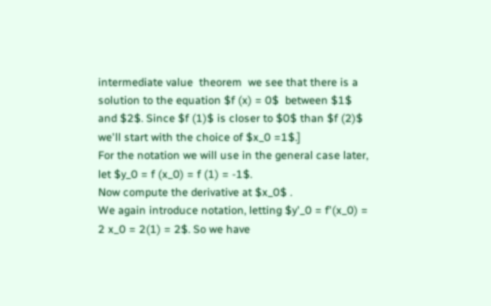intermediate value  theorem  we see that there is a solution to the equation $f (x) = 0$  between $1$ and $2$. Since $f (1)$ is closer to $0$ than $f (2)$ we'll start with the choice of $x_0 =1$.]
For the notation we will use in the general case later, let $y_0 = f (x_0) = f (1) = -1$.
Now compute the derivative at $x_0$ .
We again introduce notation, letting $y'_0 = f'(x_0) = 2 x_0 = 2(1) = 2$. So we have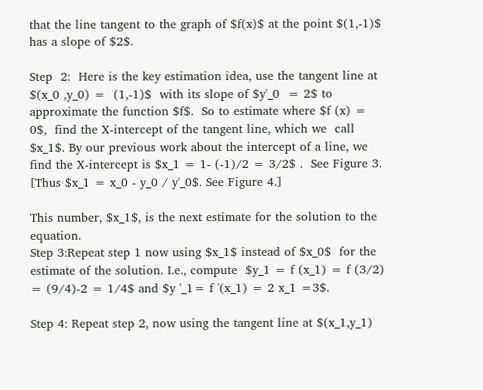that the line tangent to the graph of $f(x)$ at the point $(1,-1)$ has a slope of $2$.

Step  2:  Here is the key estimation idea, use the tangent line at $(x_0 ,y_0) =  (1,-1)$  with its slope of $y'_0  = 2$ to approximate the function $f$.  So to estimate where $f (x) = 0$,  find the X-intercept of the tangent line, which we  call $x_1$. By our previous work about the intercept of a line, we find the X-intercept is $x_1 = 1- (-1)/2 = 3/2$ .  See Figure 3. [Thus $x_1 = x_0 - y_0 / y'_0$. See Figure 4.]

This number, $x_1$, is the next estimate for the solution to the equation.
Step 3:Repeat step 1 now using $x_1$ instead of $x_0$  for the estimate of the solution. I.e., compute  $y_1 = f (x_1) = f (3/2) = (9/4)-2 = 1/4$ and $y '_1= f '(x_1) = 2 x_1 =3$.

Step 4: Repeat step 2, now using the tangent line at $(x_1,y_1)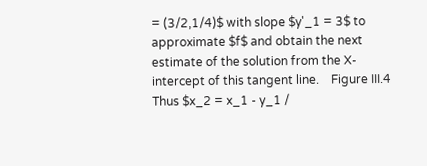= (3/2,1/4)$ with slope $y'_1 = 3$ to approximate $f$ and obtain the next estimate of the solution from the X-intercept of this tangent line.    Figure III.4
Thus $x_2 = x_1 - y_1 /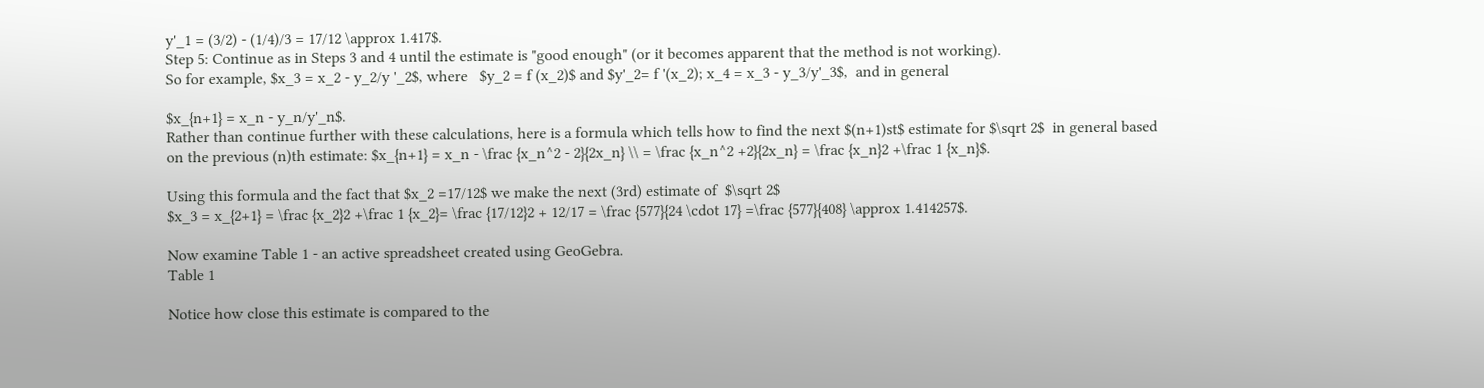y'_1 = (3/2) - (1/4)/3 = 17/12 \approx 1.417$.
Step 5: Continue as in Steps 3 and 4 until the estimate is "good enough" (or it becomes apparent that the method is not working).
So for example, $x_3 = x_2 - y_2/y '_2$, where   $y_2 = f (x_2)$ and $y'_2= f '(x_2); x_4 = x_3 - y_3/y'_3$,  and in general

$x_{n+1} = x_n - y_n/y'_n$.
Rather than continue further with these calculations, here is a formula which tells how to find the next $(n+1)st$ estimate for $\sqrt 2$  in general based on the previous (n)th estimate: $x_{n+1} = x_n - \frac {x_n^2 - 2}{2x_n} \\ = \frac {x_n^2 +2}{2x_n} = \frac {x_n}2 +\frac 1 {x_n}$.

Using this formula and the fact that $x_2 =17/12$ we make the next (3rd) estimate of  $\sqrt 2$
$x_3 = x_{2+1} = \frac {x_2}2 +\frac 1 {x_2}= \frac {17/12}2 + 12/17 = \frac {577}{24 \cdot 17} =\frac {577}{408} \approx 1.414257$.

Now examine Table 1 - an active spreadsheet created using GeoGebra.
Table 1

Notice how close this estimate is compared to the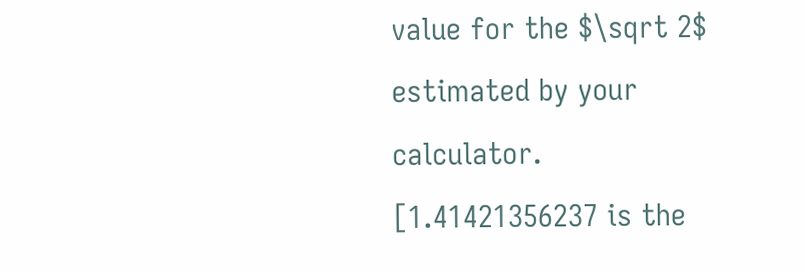value for the $\sqrt 2$
estimated by your calculator.
[1.41421356237 is the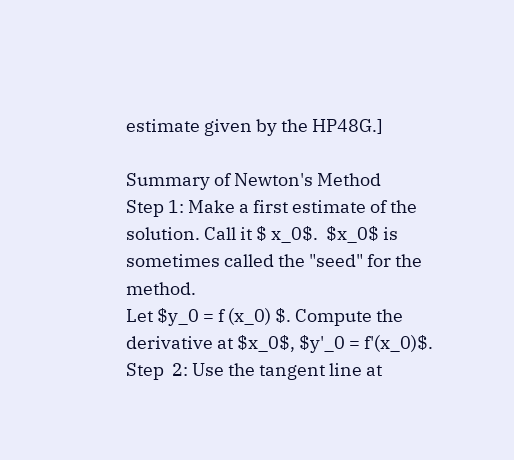estimate given by the HP48G.]

Summary of Newton's Method
Step 1: Make a first estimate of the solution. Call it $ x_0$.  $x_0$ is sometimes called the "seed" for the method.
Let $y_0 = f (x_0) $. Compute the derivative at $x_0$, $y'_0 = f'(x_0)$.
Step  2: Use the tangent line at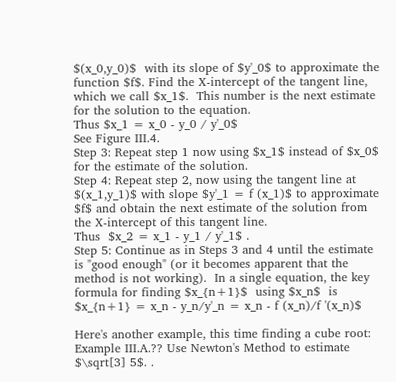$(x_0,y_0)$  with its slope of $y'_0$ to approximate the function $f$. Find the X-intercept of the tangent line, which we call $x_1$.  This number is the next estimate for the solution to the equation.
Thus $x_1 = x_0 - y_0 / y'_0$
See Figure III.4.
Step 3: Repeat step 1 now using $x_1$ instead of $x_0$  for the estimate of the solution.
Step 4: Repeat step 2, now using the tangent line at $(x_1,y_1)$ with slope $y'_1 = f (x_1)$ to approximate $f$ and obtain the next estimate of the solution from the X-intercept of this tangent line.
Thus  $x_2 = x_1 - y_1 / y'_1$ .
Step 5: Continue as in Steps 3 and 4 until the estimate is "good enough" (or it becomes apparent that the method is not working).  In a single equation, the key formula for finding $x_{n+1}$  using $x_n$  is
$x_{n+1} = x_n - y_n/y'_n = x_n - f (x_n)/f '(x_n)$

Here's another example, this time finding a cube root:
Example III.A.?? Use Newton's Method to estimate $\sqrt[3] 5$. .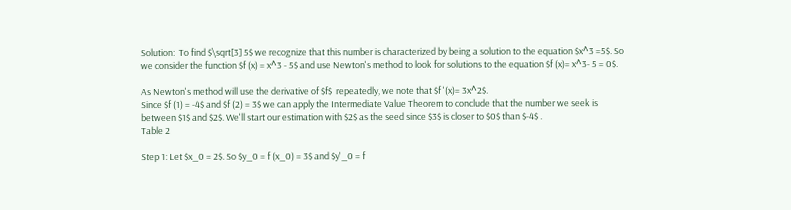Solution:  To find $\sqrt[3] 5$ we recognize that this number is characterized by being a solution to the equation $x^3 =5$. So we consider the function $f (x) = x^3 - 5$ and use Newton's method to look for solutions to the equation $f (x)= x^3- 5 = 0$.

As Newton's method will use the derivative of $f$  repeatedly, we note that $f '(x)= 3x^2$.
Since $f (1) = -4$ and $f (2) = 3$ we can apply the Intermediate Value Theorem to conclude that the number we seek is between $1$ and $2$. We'll start our estimation with $2$ as the seed since $3$ is closer to $0$ than $-4$ .
Table 2

Step 1: Let $x_0 = 2$. So $y_0 = f (x_0) = 3$ and $y'_0 = f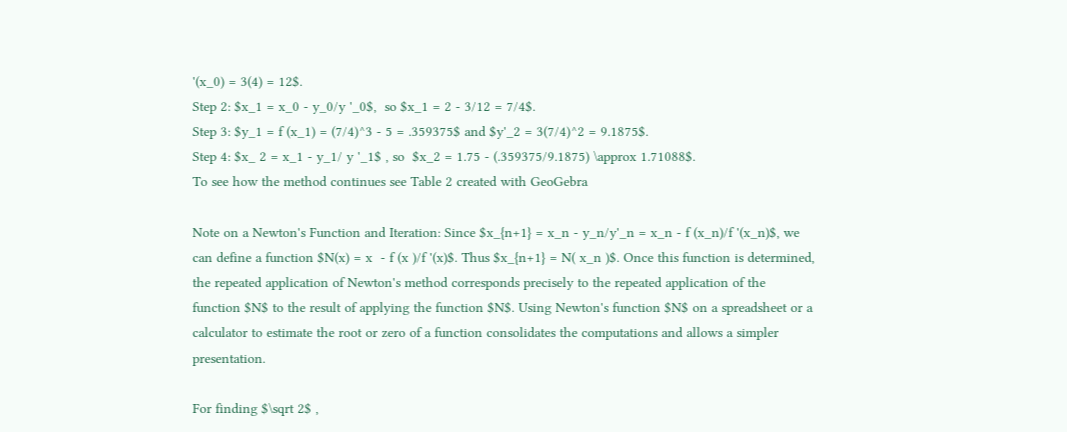'(x_0) = 3(4) = 12$.
Step 2: $x_1 = x_0 - y_0/y '_0$,  so $x_1 = 2 - 3/12 = 7/4$.
Step 3: $y_1 = f (x_1) = (7/4)^3 - 5 = .359375$ and $y'_2 = 3(7/4)^2 = 9.1875$.
Step 4: $x_ 2 = x_1 - y_1/ y '_1$ , so  $x_2 = 1.75 - (.359375/9.1875) \approx 1.71088$.
To see how the method continues see Table 2 created with GeoGebra

Note on a Newton's Function and Iteration: Since $x_{n+1} = x_n - y_n/y'_n = x_n - f (x_n)/f '(x_n)$, we can define a function $N(x) = x  - f (x )/f '(x)$. Thus $x_{n+1} = N( x_n )$. Once this function is determined, the repeated application of Newton's method corresponds precisely to the repeated application of the function $N$ to the result of applying the function $N$. Using Newton's function $N$ on a spreadsheet or a calculator to estimate the root or zero of a function consolidates the computations and allows a simpler presentation.

For finding $\sqrt 2$ ,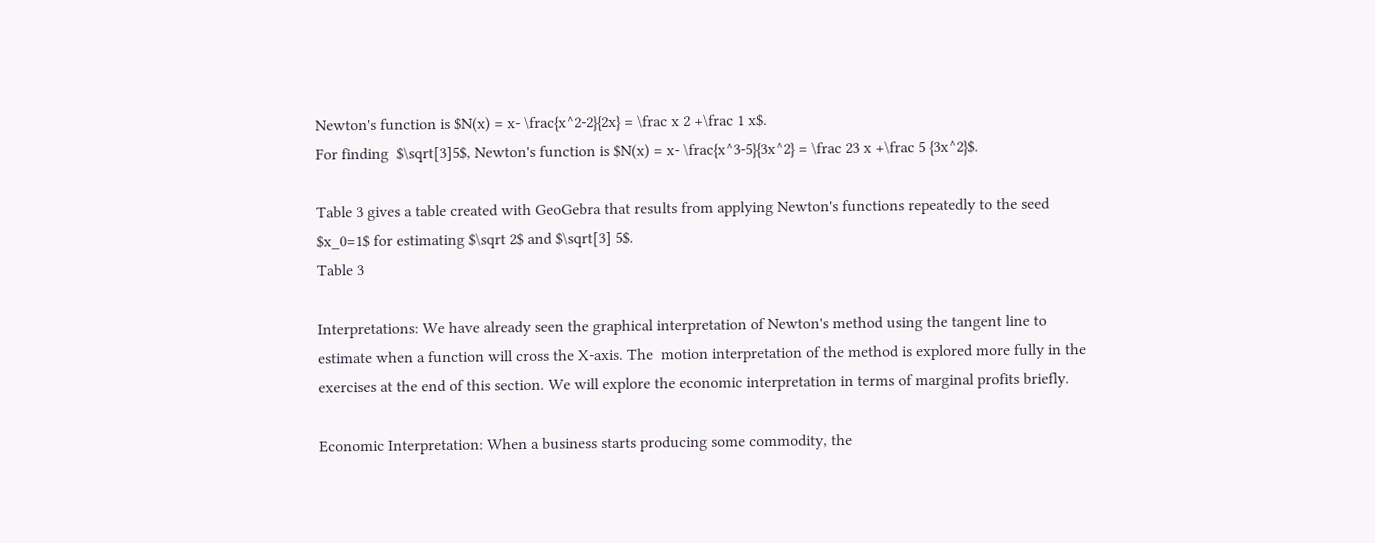Newton's function is $N(x) = x- \frac{x^2-2}{2x} = \frac x 2 +\frac 1 x$.
For finding  $\sqrt[3]5$, Newton's function is $N(x) = x- \frac{x^3-5}{3x^2} = \frac 23 x +\frac 5 {3x^2}$.

Table 3 gives a table created with GeoGebra that results from applying Newton's functions repeatedly to the seed $x_0=1$ for estimating $\sqrt 2$ and $\sqrt[3] 5$.
Table 3

Interpretations: We have already seen the graphical interpretation of Newton's method using the tangent line to estimate when a function will cross the X-axis. The  motion interpretation of the method is explored more fully in the exercises at the end of this section. We will explore the economic interpretation in terms of marginal profits briefly.

Economic Interpretation: When a business starts producing some commodity, the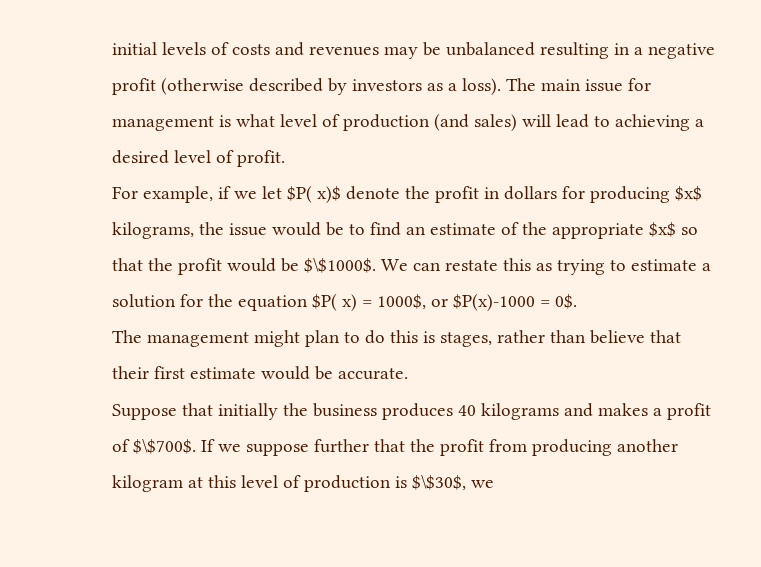initial levels of costs and revenues may be unbalanced resulting in a negative profit (otherwise described by investors as a loss). The main issue for management is what level of production (and sales) will lead to achieving a desired level of profit.
For example, if we let $P( x)$ denote the profit in dollars for producing $x$ kilograms, the issue would be to find an estimate of the appropriate $x$ so that the profit would be $\$1000$. We can restate this as trying to estimate a solution for the equation $P( x) = 1000$, or $P(x)-1000 = 0$.
The management might plan to do this is stages, rather than believe that their first estimate would be accurate.
Suppose that initially the business produces 40 kilograms and makes a profit of $\$700$. If we suppose further that the profit from producing another kilogram at this level of production is $\$30$, we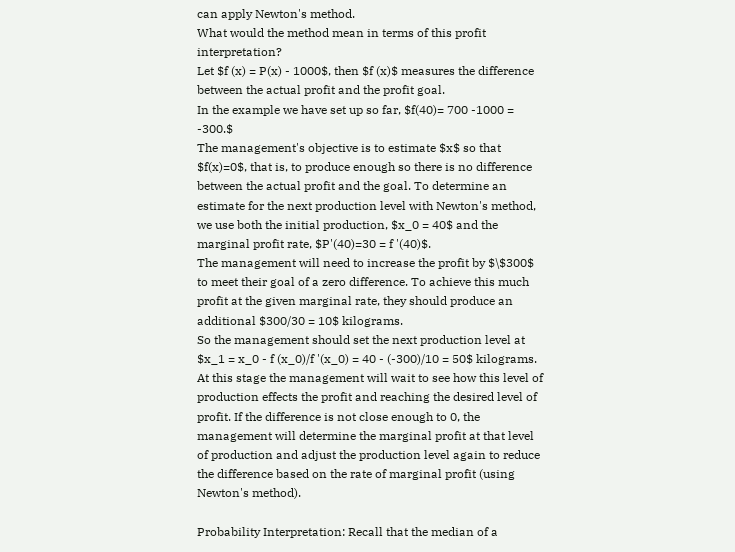can apply Newton's method.
What would the method mean in terms of this profit interpretation?
Let $f (x) = P(x) - 1000$, then $f (x)$ measures the difference between the actual profit and the profit goal.
In the example we have set up so far, $f(40)= 700 -1000 = -300.$
The management's objective is to estimate $x$ so that $f(x)=0$, that is, to produce enough so there is no difference between the actual profit and the goal. To determine an estimate for the next production level with Newton's method, we use both the initial production, $x_0 = 40$ and the marginal profit rate, $P'(40)=30 = f '(40)$.
The management will need to increase the profit by $\$300$ to meet their goal of a zero difference. To achieve this much profit at the given marginal rate, they should produce an additional $300/30 = 10$ kilograms.
So the management should set the next production level at
$x_1 = x_0 - f (x_0)/f '(x_0) = 40 - (-300)/10 = 50$ kilograms. At this stage the management will wait to see how this level of production effects the profit and reaching the desired level of profit. If the difference is not close enough to 0, the management will determine the marginal profit at that level of production and adjust the production level again to reduce the difference based on the rate of marginal profit (using Newton's method).

Probability Interpretation: Recall that the median of a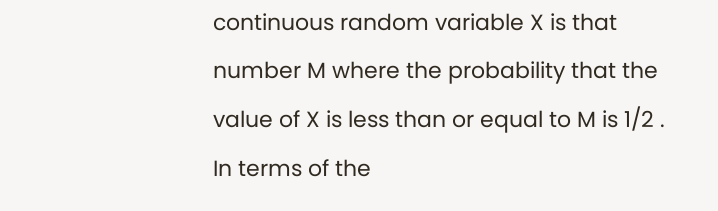continuous random variable X is that number M where the probability that the value of X is less than or equal to M is 1/2 .
In terms of the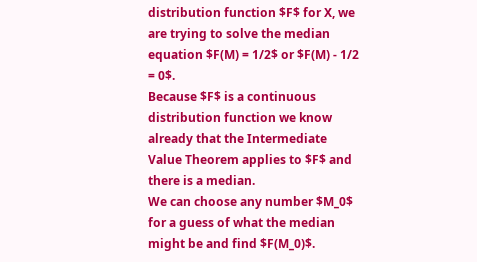distribution function $F$ for X, we are trying to solve the median equation $F(M) = 1/2$ or $F(M) - 1/2 = 0$.
Because $F$ is a continuous distribution function we know already that the Intermediate Value Theorem applies to $F$ and there is a median.
We can choose any number $M_0$ for a guess of what the median might be and find $F(M_0)$.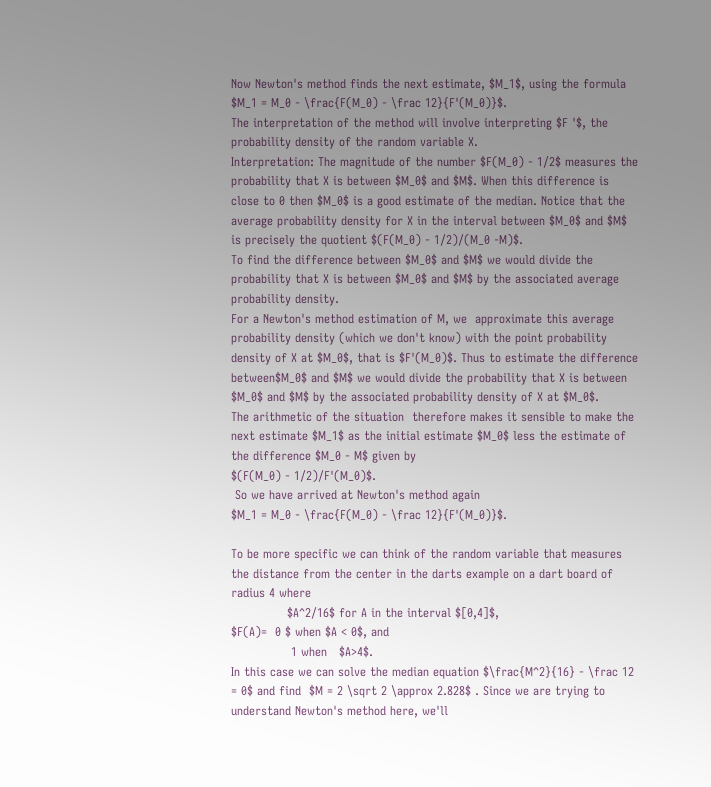Now Newton's method finds the next estimate, $M_1$, using the formula
$M_1 = M_0 - \frac{F(M_0) - \frac 12}{F'(M_0)}$.
The interpretation of the method will involve interpreting $F '$, the probability density of the random variable X.
Interpretation: The magnitude of the number $F(M_0) - 1/2$ measures the probability that X is between $M_0$ and $M$. When this difference is close to 0 then $M_0$ is a good estimate of the median. Notice that the average probability density for X in the interval between $M_0$ and $M$ is precisely the quotient $(F(M_0) - 1/2)/(M_0 -M)$.
To find the difference between $M_0$ and $M$ we would divide the probability that X is between $M_0$ and $M$ by the associated average probability density.
For a Newton's method estimation of M, we  approximate this average probability density (which we don't know) with the point probability density of X at $M_0$, that is $F'(M_0)$. Thus to estimate the difference between$M_0$ and $M$ we would divide the probability that X is between $M_0$ and $M$ by the associated probability density of X at $M_0$.
The arithmetic of the situation  therefore makes it sensible to make the next estimate $M_1$ as the initial estimate $M_0$ less the estimate of the difference $M_0 - M$ given by
$(F(M_0) - 1/2)/F'(M_0)$.
 So we have arrived at Newton's method again
$M_1 = M_0 - \frac{F(M_0) - \frac 12}{F'(M_0)}$.

To be more specific we can think of the random variable that measures the distance from the center in the darts example on a dart board of radius 4 where
              $A^2/16$ for A in the interval $[0,4]$,
$F(A)=  0 $ when $A < 0$, and
               1 when   $A>4$.
In this case we can solve the median equation $\frac{M^2}{16} - \frac 12 = 0$ and find  $M = 2 \sqrt 2 \approx 2.828$ . Since we are trying to understand Newton's method here, we'll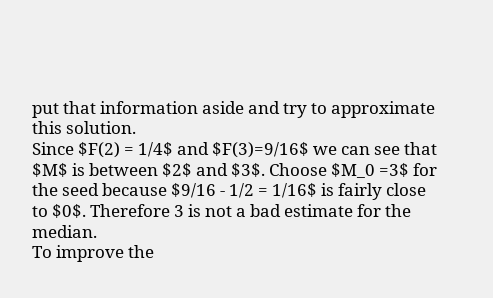put that information aside and try to approximate this solution.
Since $F(2) = 1/4$ and $F(3)=9/16$ we can see that $M$ is between $2$ and $3$. Choose $M_0 =3$ for the seed because $9/16 - 1/2 = 1/16$ is fairly close to $0$. Therefore 3 is not a bad estimate for the median.
To improve the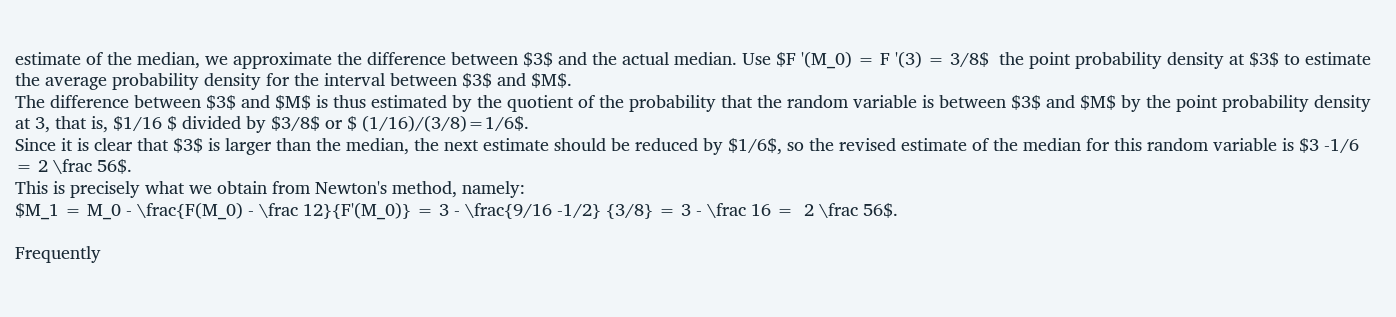estimate of the median, we approximate the difference between $3$ and the actual median. Use $F '(M_0) = F '(3) = 3/8$  the point probability density at $3$ to estimate the average probability density for the interval between $3$ and $M$.
The difference between $3$ and $M$ is thus estimated by the quotient of the probability that the random variable is between $3$ and $M$ by the point probability density at 3, that is, $1/16 $ divided by $3/8$ or $ (1/16)/(3/8)=1/6$.
Since it is clear that $3$ is larger than the median, the next estimate should be reduced by $1/6$, so the revised estimate of the median for this random variable is $3 -1/6 = 2 \frac 56$.
This is precisely what we obtain from Newton's method, namely:
$M_1 = M_0 - \frac{F(M_0) - \frac 12}{F'(M_0)} = 3 - \frac{9/16 -1/2} {3/8} = 3 - \frac 16 =  2 \frac 56$.

Frequently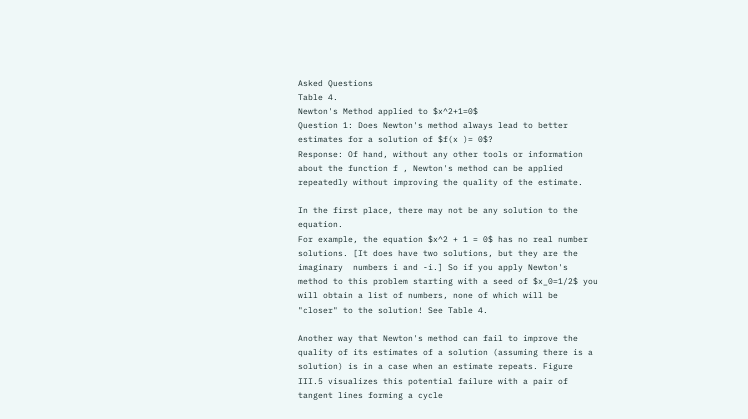Asked Questions
Table 4.
Newton's Method applied to $x^2+1=0$
Question 1: Does Newton's method always lead to better estimates for a solution of $f(x )= 0$?
Response: Of hand, without any other tools or information about the function f , Newton's method can be applied repeatedly without improving the quality of the estimate.

In the first place, there may not be any solution to the equation.
For example, the equation $x^2 + 1 = 0$ has no real number solutions. [It does have two solutions, but they are the imaginary  numbers i and -i.] So if you apply Newton's method to this problem starting with a seed of $x_0=1/2$ you will obtain a list of numbers, none of which will be "closer" to the solution! See Table 4.

Another way that Newton's method can fail to improve the quality of its estimates of a solution (assuming there is a solution) is in a case when an estimate repeats. Figure III.5 visualizes this potential failure with a pair of tangent lines forming a cycle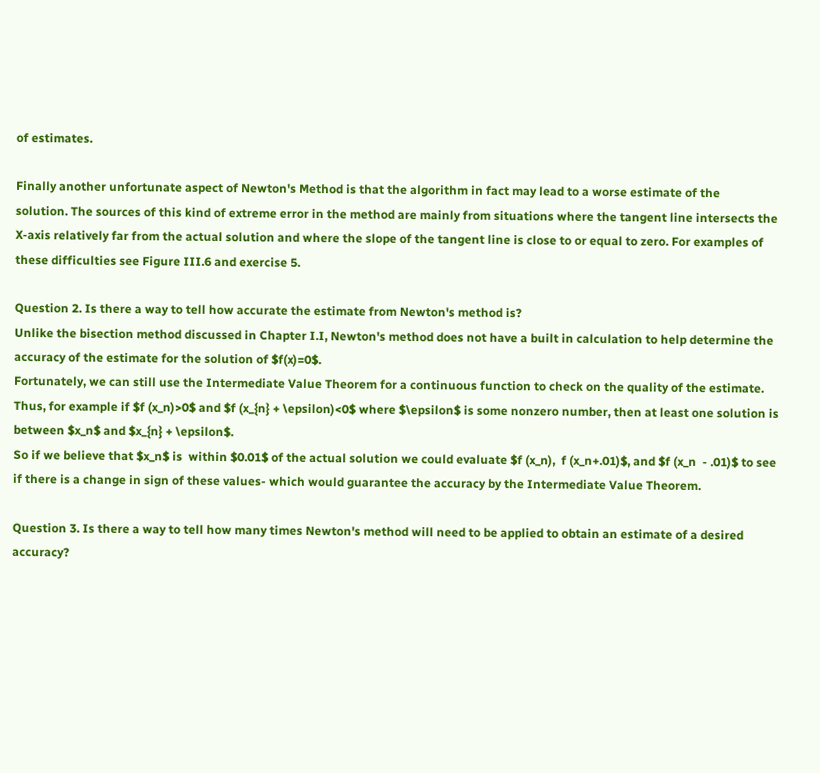of estimates.

Finally another unfortunate aspect of Newton's Method is that the algorithm in fact may lead to a worse estimate of the
solution. The sources of this kind of extreme error in the method are mainly from situations where the tangent line intersects the X-axis relatively far from the actual solution and where the slope of the tangent line is close to or equal to zero. For examples of these difficulties see Figure III.6 and exercise 5.

Question 2. Is there a way to tell how accurate the estimate from Newton's method is?
Unlike the bisection method discussed in Chapter I.I, Newton's method does not have a built in calculation to help determine the accuracy of the estimate for the solution of $f(x)=0$.
Fortunately, we can still use the Intermediate Value Theorem for a continuous function to check on the quality of the estimate.  Thus, for example if $f (x_n)>0$ and $f (x_{n} + \epsilon)<0$ where $\epsilon$ is some nonzero number, then at least one solution is between $x_n$ and $x_{n} + \epsilon$.
So if we believe that $x_n$ is  within $0.01$ of the actual solution we could evaluate $f (x_n),  f (x_n+.01)$, and $f (x_n  - .01)$ to see if there is a change in sign of these values- which would guarantee the accuracy by the Intermediate Value Theorem.

Question 3. Is there a way to tell how many times Newton's method will need to be applied to obtain an estimate of a desired accuracy?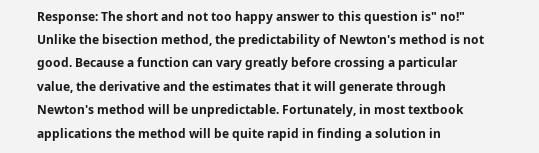Response: The short and not too happy answer to this question is" no!" Unlike the bisection method, the predictability of Newton's method is not good. Because a function can vary greatly before crossing a particular value, the derivative and the estimates that it will generate through Newton's method will be unpredictable. Fortunately, in most textbook applications the method will be quite rapid in finding a solution in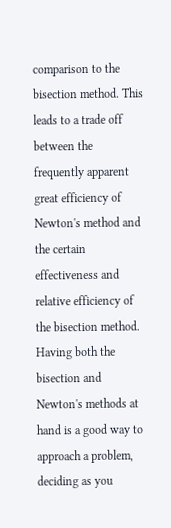comparison to the bisection method. This leads to a trade off between the frequently apparent great efficiency of Newton's method and the certain effectiveness and relative efficiency of the bisection method.
Having both the bisection and Newton's methods at hand is a good way to approach a problem, deciding as you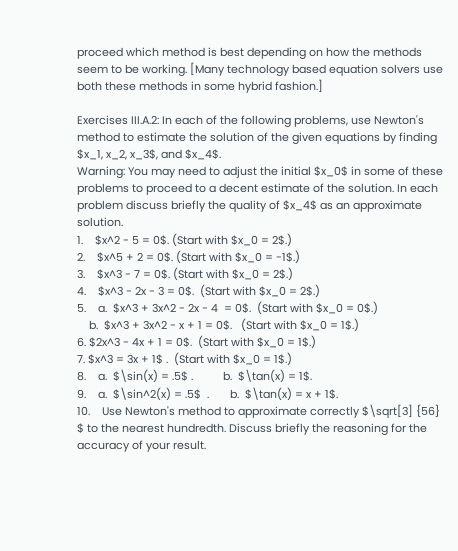proceed which method is best depending on how the methods seem to be working. [Many technology based equation solvers use both these methods in some hybrid fashion.]

Exercises III.A.2: In each of the following problems, use Newton's method to estimate the solution of the given equations by finding  $x_1, x_2, x_3$, and $x_4$.
Warning: You may need to adjust the initial $x_0$ in some of these problems to proceed to a decent estimate of the solution. In each problem discuss briefly the quality of $x_4$ as an approximate solution.
1.    $x^2 - 5 = 0$. (Start with $x_0 = 2$.)
2.    $x^5 + 2 = 0$. (Start with $x_0 = -1$.)
3.    $x^3 - 7 = 0$. (Start with $x_0 = 2$.)
4.    $x^3 - 2x - 3 = 0$.  (Start with $x_0 = 2$.)
5.    a.  $x^3 + 3x^2 - 2x - 4  = 0$.  (Start with $x_0 = 0$.)
    b.  $x^3 + 3x^2 - x + 1 = 0$.   (Start with $x_0 = 1$.)
6. $2x^3 - 4x + 1 = 0$.  (Start with $x_0 = 1$.)
7. $x^3 = 3x + 1$ .  (Start with $x_0 = 1$.)
8.    a.  $\sin(x) = .5$ .          b.  $\tan(x) = 1$.
9.    a.  $\sin^2(x) = .5$  .       b.  $\tan(x) = x + 1$.
10.    Use Newton's method to approximate correctly $\sqrt[3] {56} $ to the nearest hundredth. Discuss briefly the reasoning for the accuracy of your result.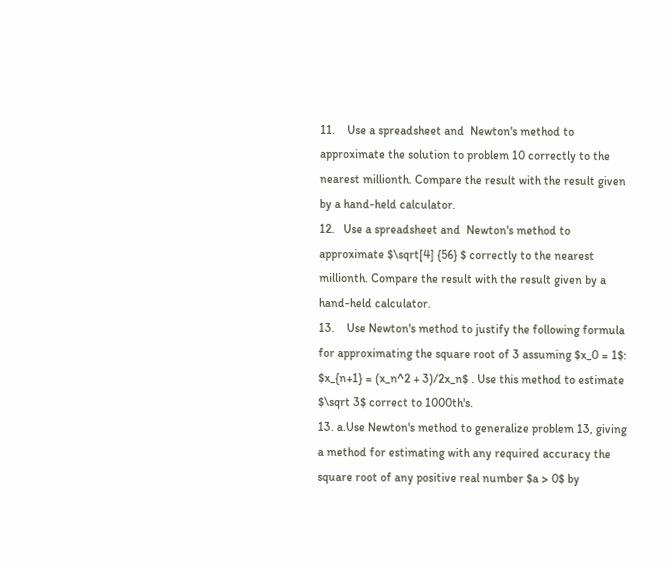11.    Use a spreadsheet and  Newton's method to approximate the solution to problem 10 correctly to the nearest millionth. Compare the result with the result given by a hand-held calculator.
12.   Use a spreadsheet and  Newton's method to approximate $\sqrt[4] {56} $ correctly to the nearest millionth. Compare the result with the result given by a hand-held calculator.
13.    Use Newton's method to justify the following formula for approximating the square root of 3 assuming $x_0 = 1$:
$x_{n+1} = (x_n^2 + 3)/2x_n$ . Use this method to estimate  $\sqrt 3$ correct to 1000th's.
13. a.Use Newton's method to generalize problem 13, giving a method for estimating with any required accuracy the square root of any positive real number $a > 0$ by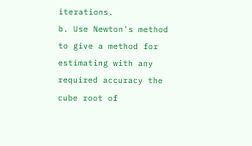iterations.
b. Use Newton's method  to give a method for estimating with any required accuracy the cube root of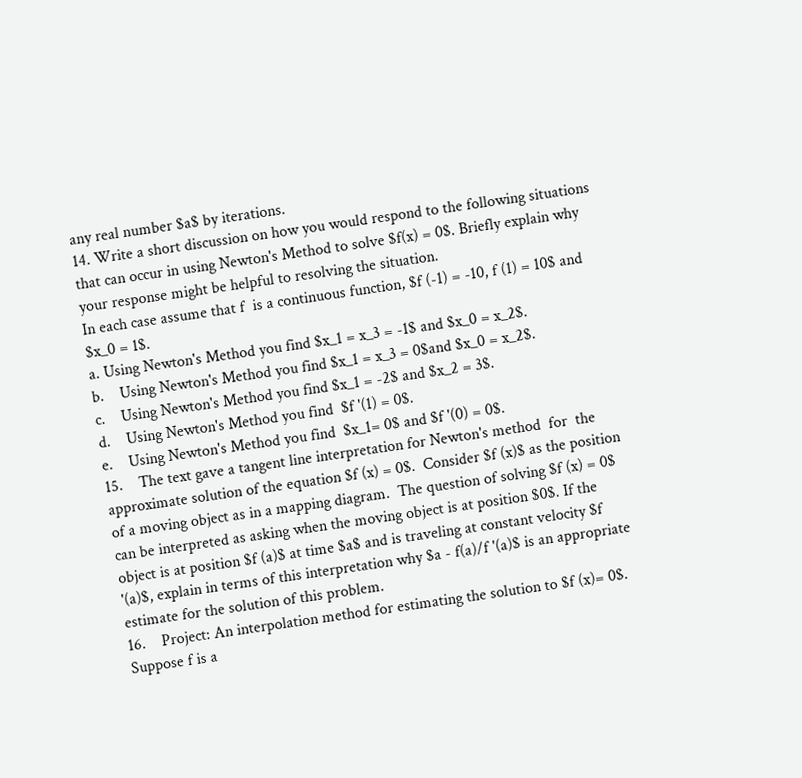any real number $a$ by iterations.
14. Write a short discussion on how you would respond to the following situations that can occur in using Newton's Method to solve $f(x) = 0$. Briefly explain why your response might be helpful to resolving the situation.
In each case assume that f  is a continuous function, $f (-1) = -10, f (1) = 10$ and $x_0 = 1$.
a. Using Newton's Method you find $x_1 = x_3 = -1$ and $x_0 = x_2$.
b.    Using Newton's Method you find $x_1 = x_3 = 0$and $x_0 = x_2$.
c.    Using Newton's Method you find $x_1 = -2$ and $x_2 = 3$.
d.    Using Newton's Method you find  $f '(1) = 0$.
e.    Using Newton's Method you find  $x_1= 0$ and $f '(0) = 0$.
15.    The text gave a tangent line interpretation for Newton's method  for  the approximate solution of the equation $f (x) = 0$.  Consider $f (x)$ as the position of a moving object as in a mapping diagram.  The question of solving $f (x) = 0$ can be interpreted as asking when the moving object is at position $0$. If the object is at position $f (a)$ at time $a$ and is traveling at constant velocity $f '(a)$, explain in terms of this interpretation why $a - f(a)/f '(a)$ is an appropriate estimate for the solution of this problem.
16.    Project: An interpolation method for estimating the solution to $f (x)= 0$. Suppose f is a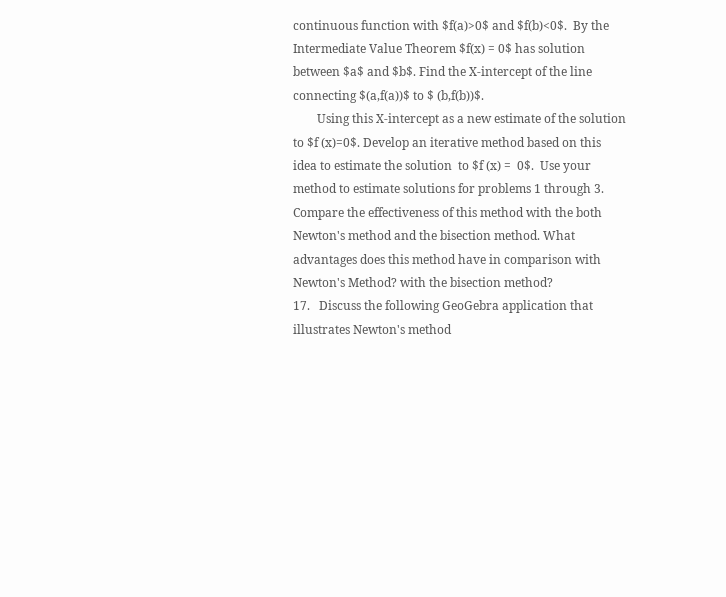continuous function with $f(a)>0$ and $f(b)<0$.  By the Intermediate Value Theorem $f(x) = 0$ has solution between $a$ and $b$. Find the X-intercept of the line connecting $(a,f(a))$ to $ (b,f(b))$.
        Using this X-intercept as a new estimate of the solution to $f (x)=0$. Develop an iterative method based on this idea to estimate the solution  to $f (x) =  0$.  Use your method to estimate solutions for problems 1 through 3. Compare the effectiveness of this method with the both Newton's method and the bisection method. What advantages does this method have in comparison with Newton's Method? with the bisection method?
17.   Discuss the following GeoGebra application that illustrates Newton's method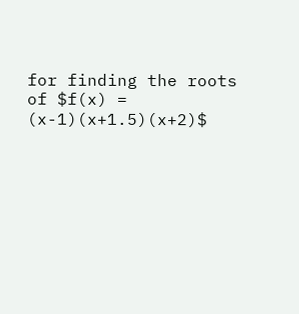for finding the roots of $f(x) = (x-1)(x+1.5)(x+2)$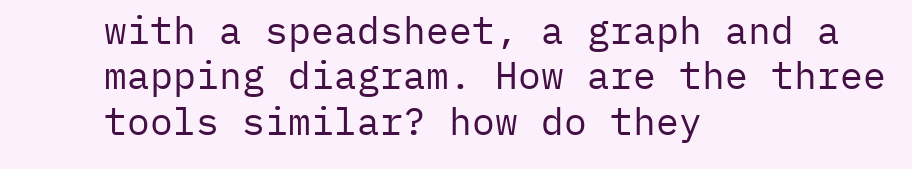with a speadsheet, a graph and a mapping diagram. How are the three tools similar? how do they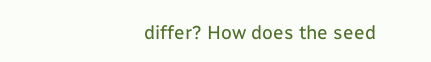differ? How does the seed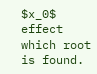$x_0$ effect which root is found.